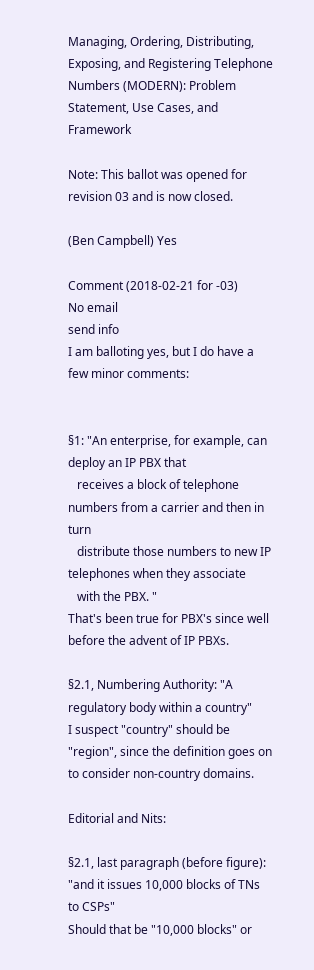Managing, Ordering, Distributing, Exposing, and Registering Telephone Numbers (MODERN): Problem Statement, Use Cases, and Framework

Note: This ballot was opened for revision 03 and is now closed.

(Ben Campbell) Yes

Comment (2018-02-21 for -03)
No email
send info
I am balloting yes, but I do have a few minor comments:


§1: "An enterprise, for example, can deploy an IP PBX that
   receives a block of telephone numbers from a carrier and then in turn
   distribute those numbers to new IP telephones when they associate
   with the PBX. "
That's been true for PBX's since well before the advent of IP PBXs.

§2.1, Numbering Authority: "A regulatory body within a country"
I suspect "country" should be "region", since the definition goes on to consider non-country domains.

Editorial and Nits:

§2.1, last paragraph (before figure): "and it issues 10,000 blocks of TNs to CSPs"
Should that be "10,000 blocks" or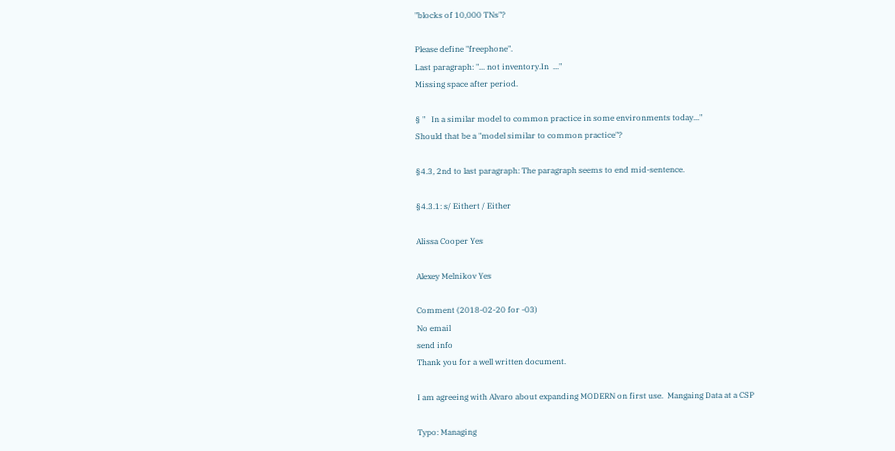"blocks of 10,000 TNs"?

Please define "freephone".
Last paragraph: "... not inventory.In  ..."
Missing space after period.

§ "   In a similar model to common practice in some environments today..."
Should that be a "model similar to common practice"?

§4.3, 2nd to last paragraph: The paragraph seems to end mid-sentence.

§4.3.1: s/ Eithert / Either

Alissa Cooper Yes

Alexey Melnikov Yes

Comment (2018-02-20 for -03)
No email
send info
Thank you for a well written document.

I am agreeing with Alvaro about expanding MODERN on first use.  Mangaing Data at a CSP

Typo: Managing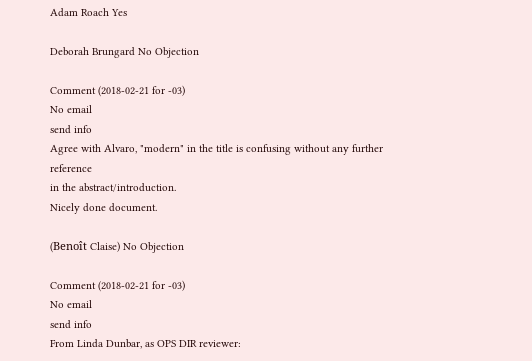Adam Roach Yes

Deborah Brungard No Objection

Comment (2018-02-21 for -03)
No email
send info
Agree with Alvaro, "modern" in the title is confusing without any further reference
in the abstract/introduction.
Nicely done document.

(Benoît Claise) No Objection

Comment (2018-02-21 for -03)
No email
send info
From Linda Dunbar, as OPS DIR reviewer: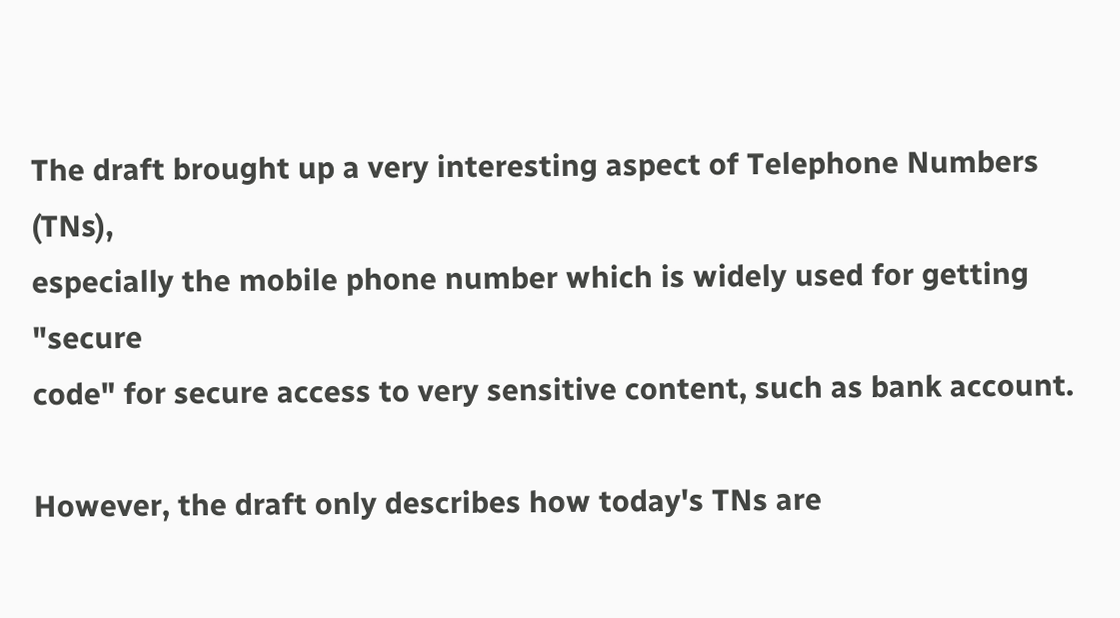The draft brought up a very interesting aspect of Telephone Numbers (TNs),
especially the mobile phone number which is widely used for getting "secure
code" for secure access to very sensitive content, such as bank account.

However, the draft only describes how today's TNs are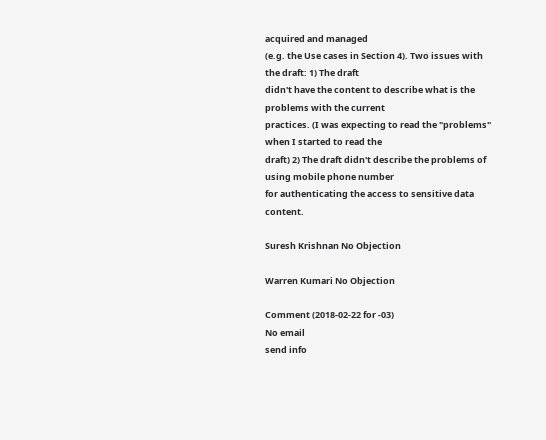acquired and managed
(e.g. the Use cases in Section 4). Two issues with the draft: 1) The draft
didn't have the content to describe what is the problems with the current
practices. (I was expecting to read the "problems" when I started to read the
draft) 2) The draft didn't describe the problems of using mobile phone number
for authenticating the access to sensitive data content.

Suresh Krishnan No Objection

Warren Kumari No Objection

Comment (2018-02-22 for -03)
No email
send info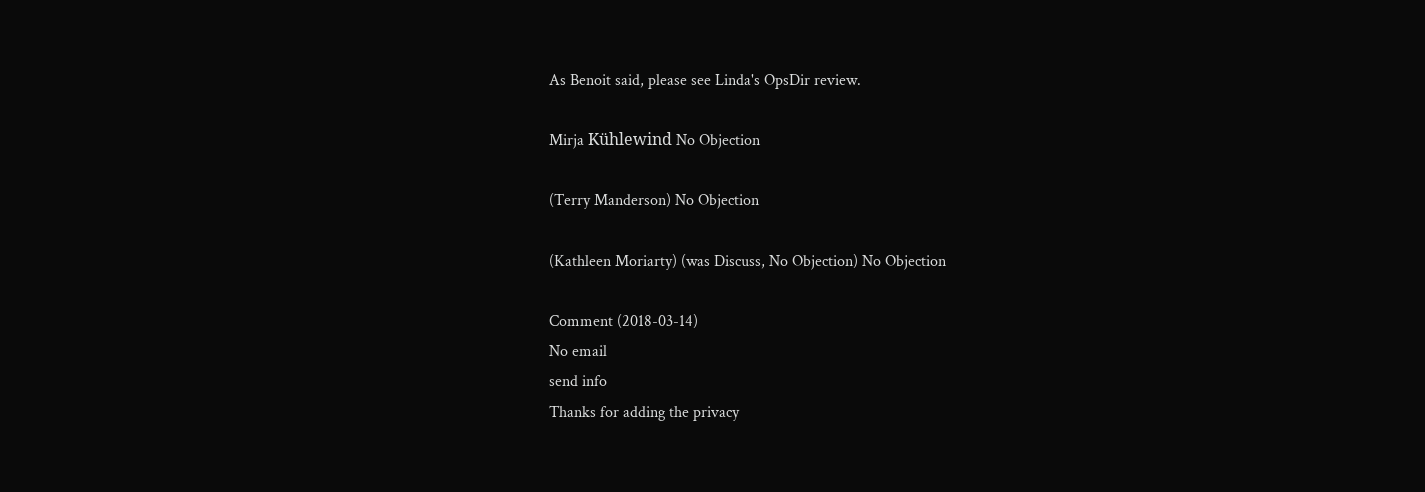As Benoit said, please see Linda's OpsDir review.

Mirja Kühlewind No Objection

(Terry Manderson) No Objection

(Kathleen Moriarty) (was Discuss, No Objection) No Objection

Comment (2018-03-14)
No email
send info
Thanks for adding the privacy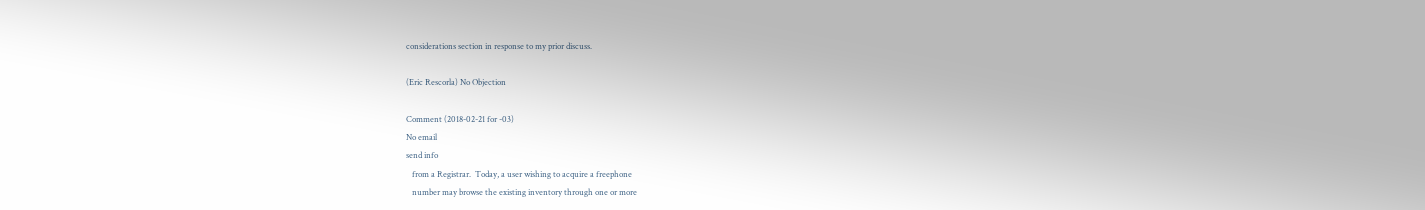considerations section in response to my prior discuss.

(Eric Rescorla) No Objection

Comment (2018-02-21 for -03)
No email
send info
   from a Registrar.  Today, a user wishing to acquire a freephone
   number may browse the existing inventory through one or more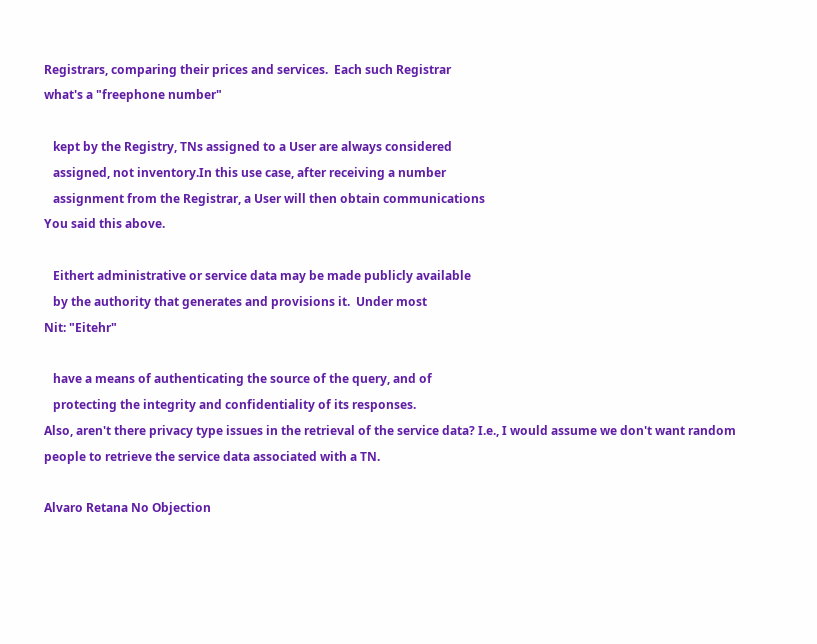Registrars, comparing their prices and services.  Each such Registrar
what's a "freephone number"

   kept by the Registry, TNs assigned to a User are always considered
   assigned, not inventory.In this use case, after receiving a number
   assignment from the Registrar, a User will then obtain communications
You said this above.

   Eithert administrative or service data may be made publicly available
   by the authority that generates and provisions it.  Under most
Nit: "Eitehr"

   have a means of authenticating the source of the query, and of
   protecting the integrity and confidentiality of its responses.
Also, aren't there privacy type issues in the retrieval of the service data? I.e., I would assume we don't want random people to retrieve the service data associated with a TN.

Alvaro Retana No Objection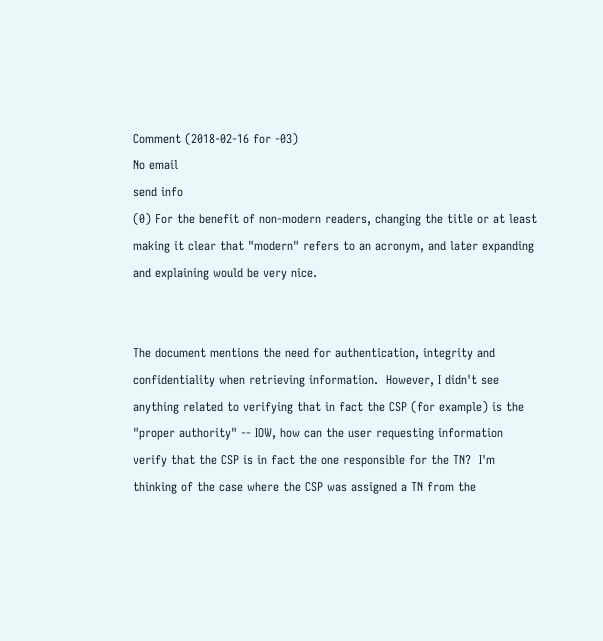Comment (2018-02-16 for -03)
No email
send info
(0) For the benefit of non-modern readers, changing the title or at least making it clear that "modern" refers to an acronym, and later expanding and explaining would be very nice.


The document mentions the need for authentication, integrity and confidentiality when retrieving information.  However, I didn't see anything related to verifying that in fact the CSP (for example) is the "proper authority" -- IOW, how can the user requesting information verify that the CSP is in fact the one responsible for the TN?  I'm thinking of the case where the CSP was assigned a TN from the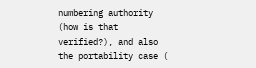numbering authority (how is that verified?), and also the portability case (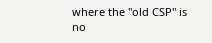where the "old CSP" is no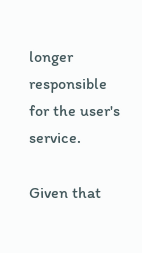longer responsible for the user's service.

Given that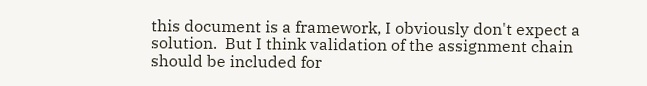this document is a framework, I obviously don't expect a solution.  But I think validation of the assignment chain should be included for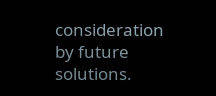consideration by future solutions.